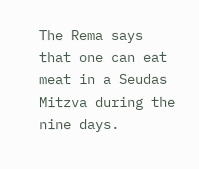The Rema says that one can eat meat in a Seudas Mitzva during the nine days.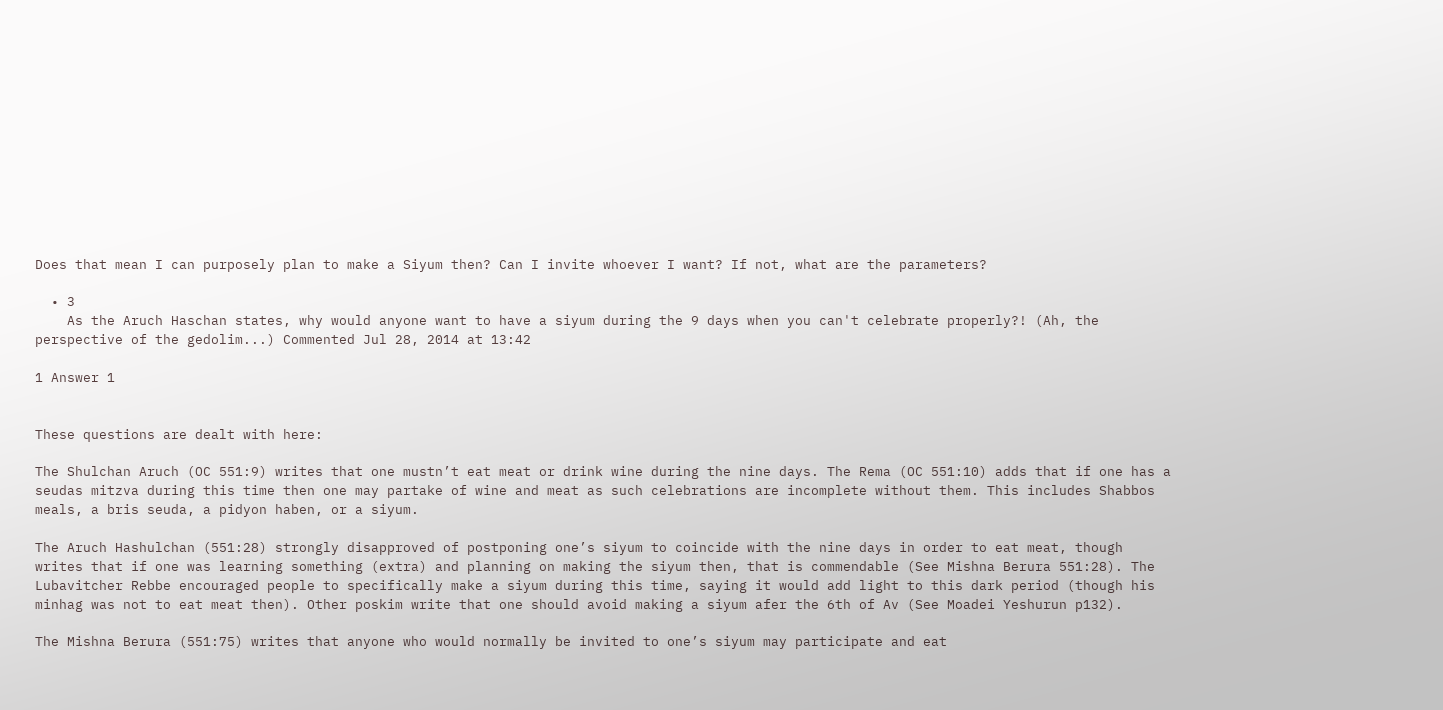Does that mean I can purposely plan to make a Siyum then? Can I invite whoever I want? If not, what are the parameters?

  • 3
    As the Aruch Haschan states, why would anyone want to have a siyum during the 9 days when you can't celebrate properly?! (Ah, the perspective of the gedolim...) Commented Jul 28, 2014 at 13:42

1 Answer 1


These questions are dealt with here:

The Shulchan Aruch (OC 551:9) writes that one mustn’t eat meat or drink wine during the nine days. The Rema (OC 551:10) adds that if one has a seudas mitzva during this time then one may partake of wine and meat as such celebrations are incomplete without them. This includes Shabbos meals, a bris seuda, a pidyon haben, or a siyum.

The Aruch Hashulchan (551:28) strongly disapproved of postponing one’s siyum to coincide with the nine days in order to eat meat, though writes that if one was learning something (extra) and planning on making the siyum then, that is commendable (See Mishna Berura 551:28). The Lubavitcher Rebbe encouraged people to specifically make a siyum during this time, saying it would add light to this dark period (though his minhag was not to eat meat then). Other poskim write that one should avoid making a siyum afer the 6th of Av (See Moadei Yeshurun p132).

The Mishna Berura (551:75) writes that anyone who would normally be invited to one’s siyum may participate and eat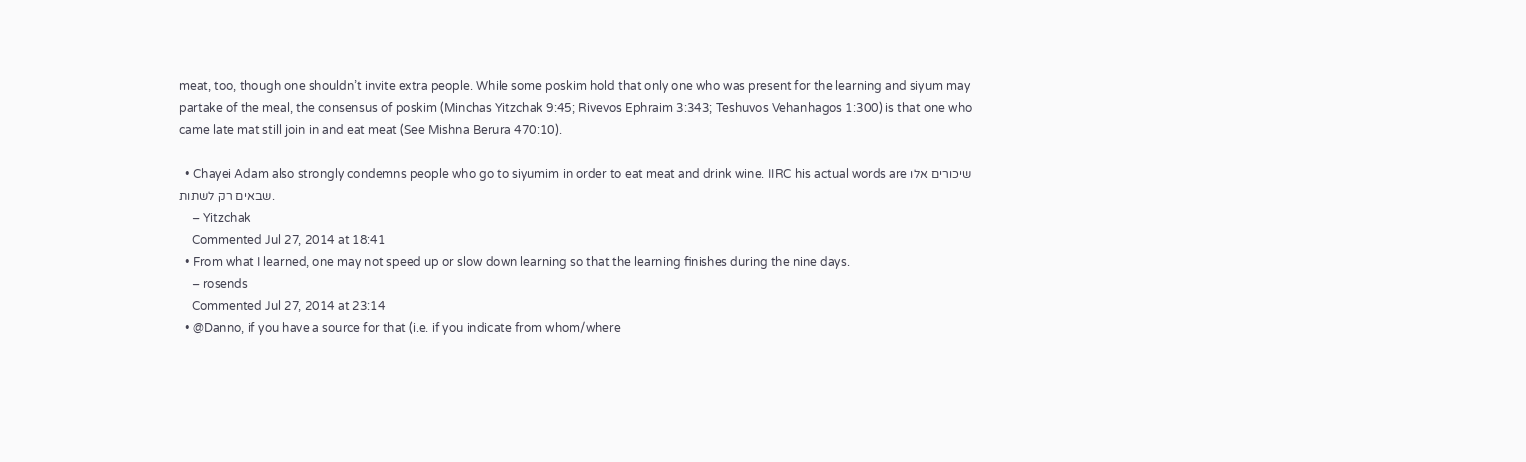meat, too, though one shouldn’t invite extra people. While some poskim hold that only one who was present for the learning and siyum may partake of the meal, the consensus of poskim (Minchas Yitzchak 9:45; Rivevos Ephraim 3:343; Teshuvos Vehanhagos 1:300) is that one who came late mat still join in and eat meat (See Mishna Berura 470:10).

  • Chayei Adam also strongly condemns people who go to siyumim in order to eat meat and drink wine. IIRC his actual words are שיכורים אלו שבאים רק לשתות.
    – Yitzchak
    Commented Jul 27, 2014 at 18:41
  • From what I learned, one may not speed up or slow down learning so that the learning finishes during the nine days.
    – rosends
    Commented Jul 27, 2014 at 23:14
  • @Danno, if you have a source for that (i.e. if you indicate from whom/where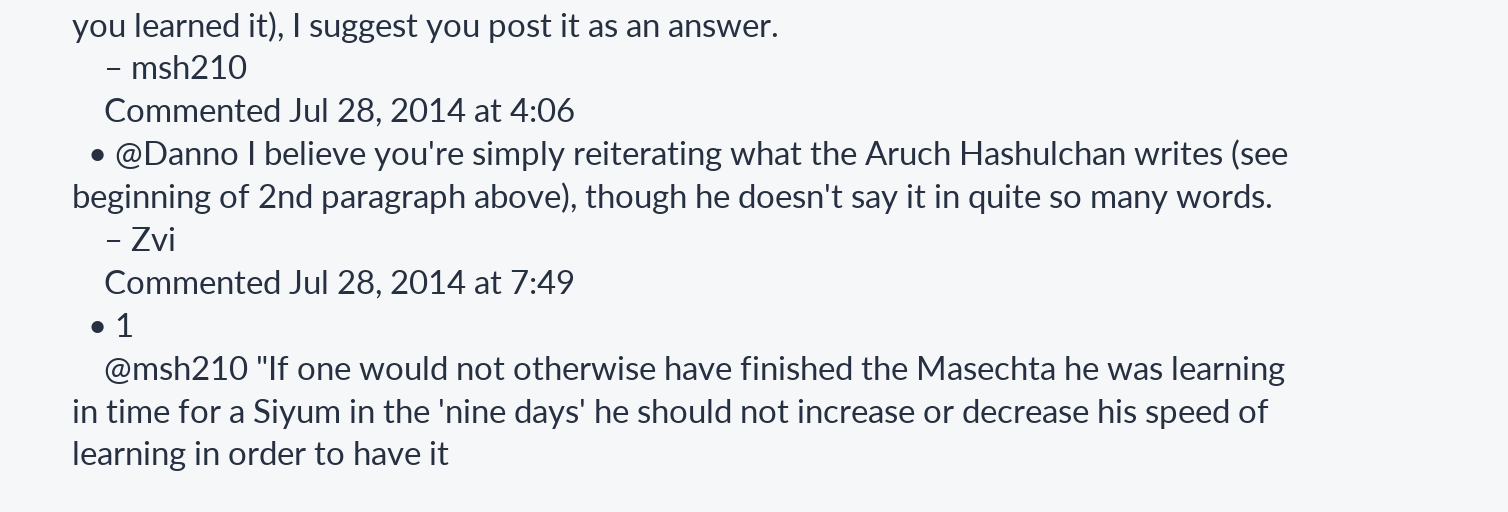you learned it), I suggest you post it as an answer.
    – msh210
    Commented Jul 28, 2014 at 4:06
  • @Danno I believe you're simply reiterating what the Aruch Hashulchan writes (see beginning of 2nd paragraph above), though he doesn't say it in quite so many words.
    – Zvi
    Commented Jul 28, 2014 at 7:49
  • 1
    @msh210 "If one would not otherwise have finished the Masechta he was learning in time for a Siyum in the 'nine days' he should not increase or decrease his speed of learning in order to have it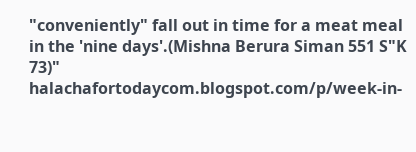"conveniently" fall out in time for a meat meal in the 'nine days'.(Mishna Berura Siman 551 S"K 73)" halachafortodaycom.blogspot.com/p/week-in-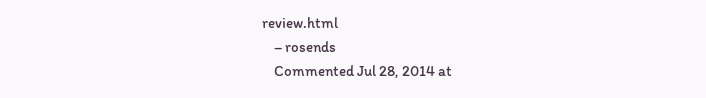review.html
    – rosends
    Commented Jul 28, 2014 at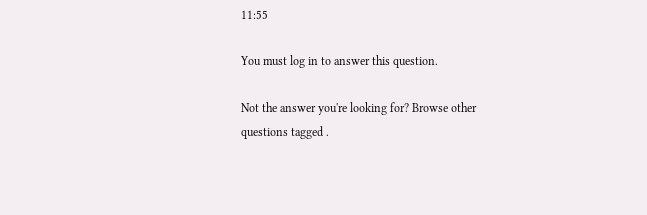11:55

You must log in to answer this question.

Not the answer you're looking for? Browse other questions tagged .